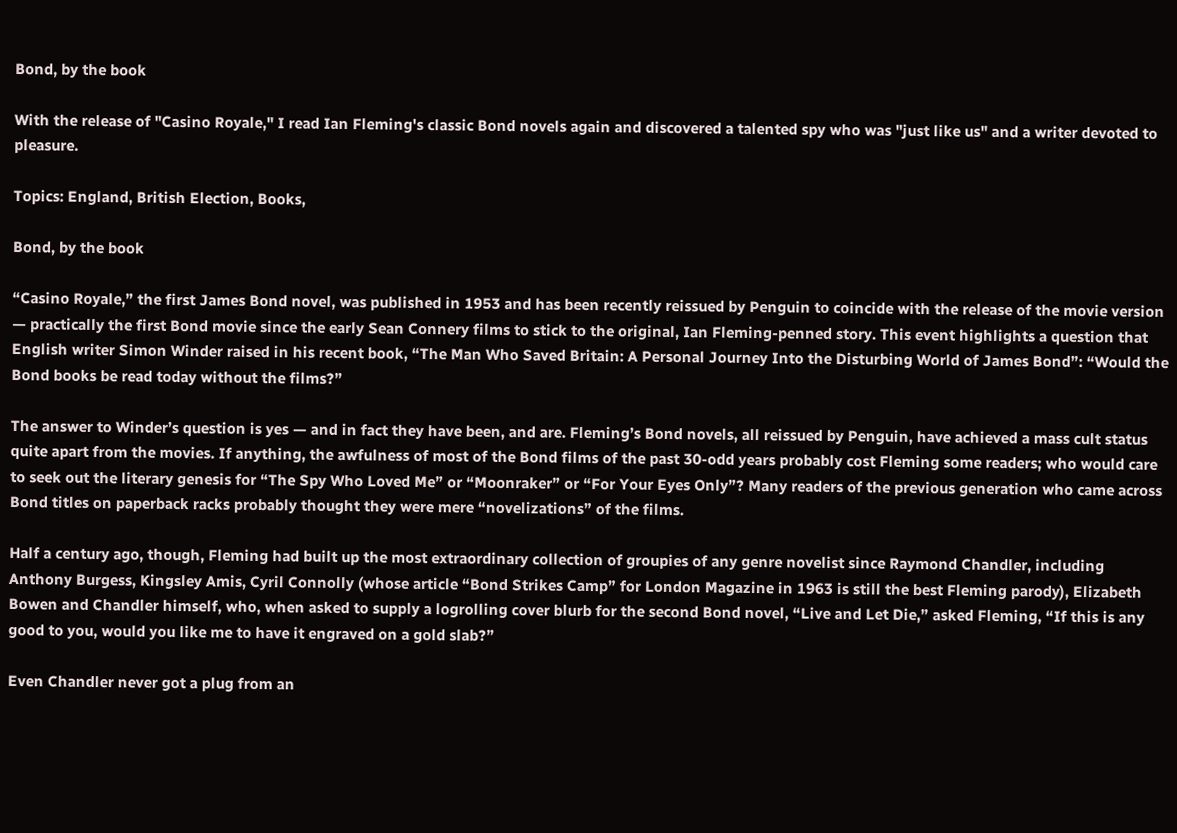Bond, by the book

With the release of "Casino Royale," I read Ian Fleming's classic Bond novels again and discovered a talented spy who was "just like us" and a writer devoted to pleasure.

Topics: England, British Election, Books,

Bond, by the book

“Casino Royale,” the first James Bond novel, was published in 1953 and has been recently reissued by Penguin to coincide with the release of the movie version — practically the first Bond movie since the early Sean Connery films to stick to the original, Ian Fleming-penned story. This event highlights a question that English writer Simon Winder raised in his recent book, “The Man Who Saved Britain: A Personal Journey Into the Disturbing World of James Bond”: “Would the Bond books be read today without the films?”

The answer to Winder’s question is yes — and in fact they have been, and are. Fleming’s Bond novels, all reissued by Penguin, have achieved a mass cult status quite apart from the movies. If anything, the awfulness of most of the Bond films of the past 30-odd years probably cost Fleming some readers; who would care to seek out the literary genesis for “The Spy Who Loved Me” or “Moonraker” or “For Your Eyes Only”? Many readers of the previous generation who came across Bond titles on paperback racks probably thought they were mere “novelizations” of the films.

Half a century ago, though, Fleming had built up the most extraordinary collection of groupies of any genre novelist since Raymond Chandler, including Anthony Burgess, Kingsley Amis, Cyril Connolly (whose article “Bond Strikes Camp” for London Magazine in 1963 is still the best Fleming parody), Elizabeth Bowen and Chandler himself, who, when asked to supply a logrolling cover blurb for the second Bond novel, “Live and Let Die,” asked Fleming, “If this is any good to you, would you like me to have it engraved on a gold slab?”

Even Chandler never got a plug from an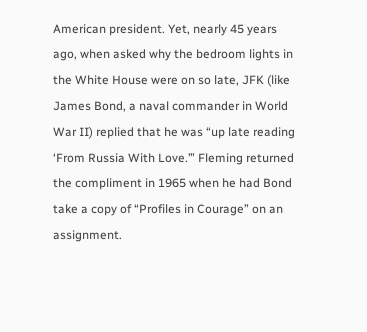American president. Yet, nearly 45 years ago, when asked why the bedroom lights in the White House were on so late, JFK (like James Bond, a naval commander in World War II) replied that he was “up late reading ‘From Russia With Love.’” Fleming returned the compliment in 1965 when he had Bond take a copy of “Profiles in Courage” on an assignment.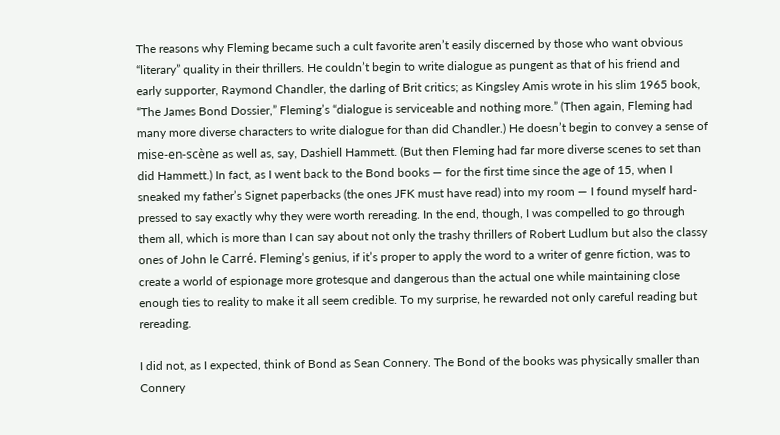The reasons why Fleming became such a cult favorite aren’t easily discerned by those who want obvious “literary” quality in their thrillers. He couldn’t begin to write dialogue as pungent as that of his friend and early supporter, Raymond Chandler, the darling of Brit critics; as Kingsley Amis wrote in his slim 1965 book, “The James Bond Dossier,” Fleming’s “dialogue is serviceable and nothing more.” (Then again, Fleming had many more diverse characters to write dialogue for than did Chandler.) He doesn’t begin to convey a sense of mise-en-scène as well as, say, Dashiell Hammett. (But then Fleming had far more diverse scenes to set than did Hammett.) In fact, as I went back to the Bond books — for the first time since the age of 15, when I sneaked my father’s Signet paperbacks (the ones JFK must have read) into my room — I found myself hard-pressed to say exactly why they were worth rereading. In the end, though, I was compelled to go through them all, which is more than I can say about not only the trashy thrillers of Robert Ludlum but also the classy ones of John le Carré. Fleming’s genius, if it’s proper to apply the word to a writer of genre fiction, was to create a world of espionage more grotesque and dangerous than the actual one while maintaining close enough ties to reality to make it all seem credible. To my surprise, he rewarded not only careful reading but rereading.

I did not, as I expected, think of Bond as Sean Connery. The Bond of the books was physically smaller than Connery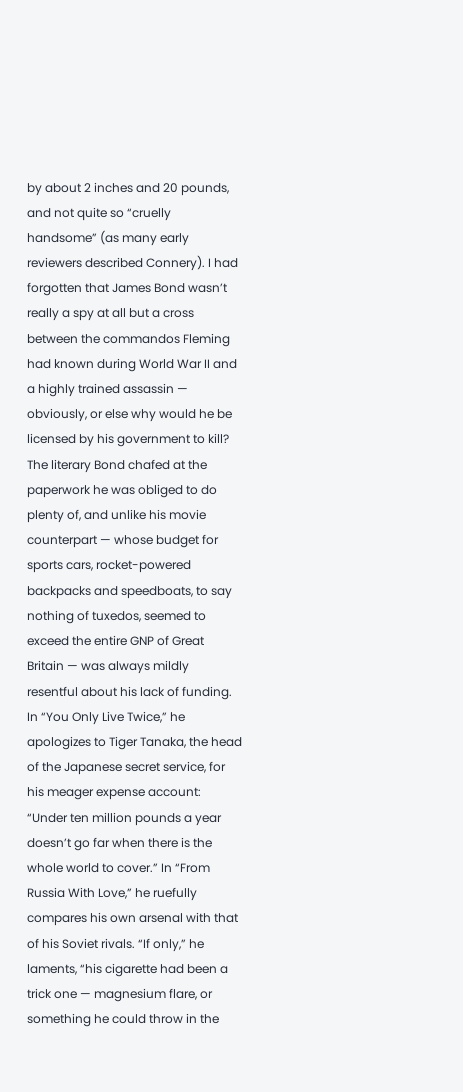by about 2 inches and 20 pounds, and not quite so “cruelly handsome” (as many early reviewers described Connery). I had forgotten that James Bond wasn’t really a spy at all but a cross between the commandos Fleming had known during World War II and a highly trained assassin — obviously, or else why would he be licensed by his government to kill? The literary Bond chafed at the paperwork he was obliged to do plenty of, and unlike his movie counterpart — whose budget for sports cars, rocket-powered backpacks and speedboats, to say nothing of tuxedos, seemed to exceed the entire GNP of Great Britain — was always mildly resentful about his lack of funding. In “You Only Live Twice,” he apologizes to Tiger Tanaka, the head of the Japanese secret service, for his meager expense account: “Under ten million pounds a year doesn’t go far when there is the whole world to cover.” In “From Russia With Love,” he ruefully compares his own arsenal with that of his Soviet rivals. “If only,” he laments, “his cigarette had been a trick one — magnesium flare, or something he could throw in the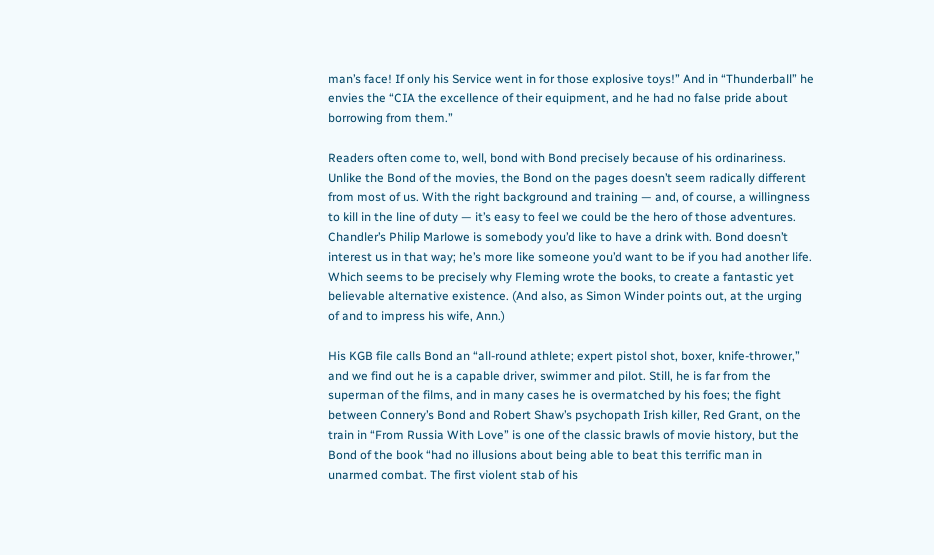man’s face! If only his Service went in for those explosive toys!” And in “Thunderball” he envies the “CIA the excellence of their equipment, and he had no false pride about borrowing from them.”

Readers often come to, well, bond with Bond precisely because of his ordinariness. Unlike the Bond of the movies, the Bond on the pages doesn’t seem radically different from most of us. With the right background and training — and, of course, a willingness to kill in the line of duty — it’s easy to feel we could be the hero of those adventures. Chandler’s Philip Marlowe is somebody you’d like to have a drink with. Bond doesn’t interest us in that way; he’s more like someone you’d want to be if you had another life. Which seems to be precisely why Fleming wrote the books, to create a fantastic yet believable alternative existence. (And also, as Simon Winder points out, at the urging of and to impress his wife, Ann.)

His KGB file calls Bond an “all-round athlete; expert pistol shot, boxer, knife-thrower,” and we find out he is a capable driver, swimmer and pilot. Still, he is far from the superman of the films, and in many cases he is overmatched by his foes; the fight between Connery’s Bond and Robert Shaw’s psychopath Irish killer, Red Grant, on the train in “From Russia With Love” is one of the classic brawls of movie history, but the Bond of the book “had no illusions about being able to beat this terrific man in unarmed combat. The first violent stab of his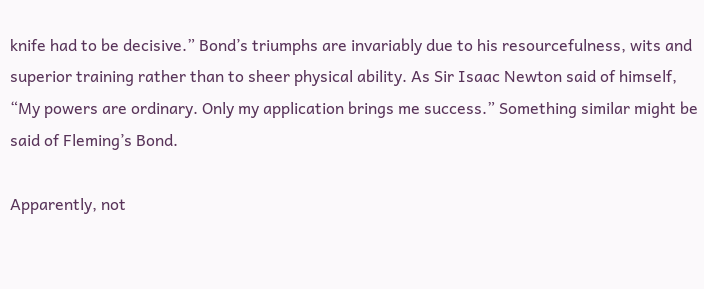knife had to be decisive.” Bond’s triumphs are invariably due to his resourcefulness, wits and superior training rather than to sheer physical ability. As Sir Isaac Newton said of himself, “My powers are ordinary. Only my application brings me success.” Something similar might be said of Fleming’s Bond.

Apparently, not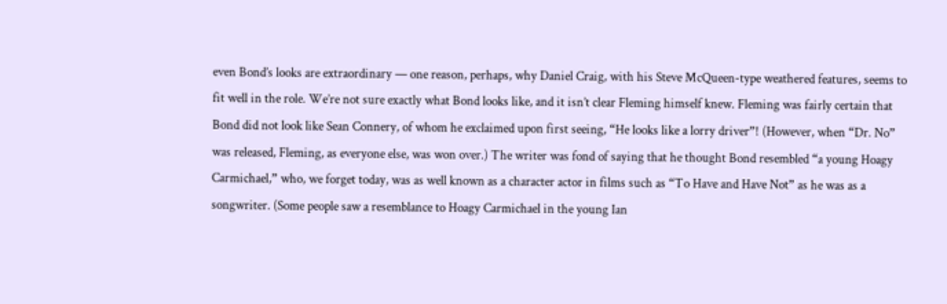even Bond’s looks are extraordinary — one reason, perhaps, why Daniel Craig, with his Steve McQueen-type weathered features, seems to fit well in the role. We’re not sure exactly what Bond looks like, and it isn’t clear Fleming himself knew. Fleming was fairly certain that Bond did not look like Sean Connery, of whom he exclaimed upon first seeing, “He looks like a lorry driver”! (However, when “Dr. No” was released, Fleming, as everyone else, was won over.) The writer was fond of saying that he thought Bond resembled “a young Hoagy Carmichael,” who, we forget today, was as well known as a character actor in films such as “To Have and Have Not” as he was as a songwriter. (Some people saw a resemblance to Hoagy Carmichael in the young Ian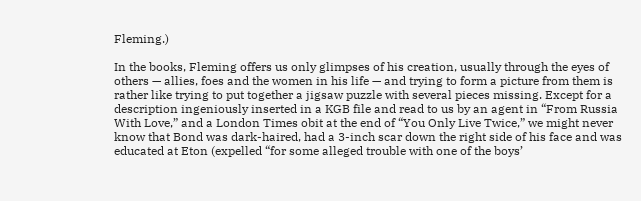Fleming.)

In the books, Fleming offers us only glimpses of his creation, usually through the eyes of others — allies, foes and the women in his life — and trying to form a picture from them is rather like trying to put together a jigsaw puzzle with several pieces missing. Except for a description ingeniously inserted in a KGB file and read to us by an agent in “From Russia With Love,” and a London Times obit at the end of “You Only Live Twice,” we might never know that Bond was dark-haired, had a 3-inch scar down the right side of his face and was educated at Eton (expelled “for some alleged trouble with one of the boys’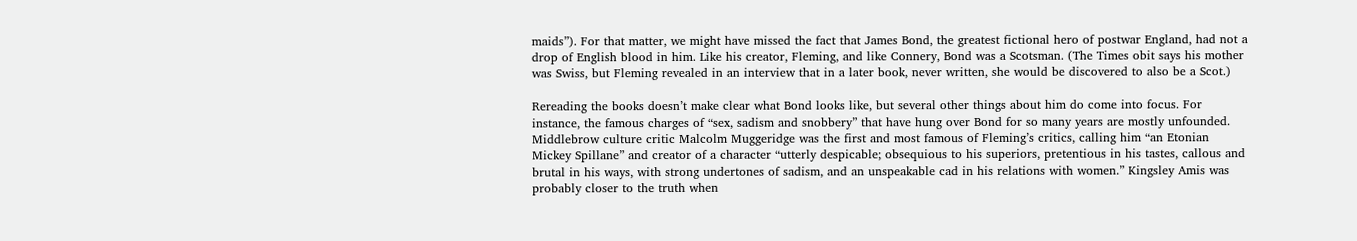maids”). For that matter, we might have missed the fact that James Bond, the greatest fictional hero of postwar England, had not a drop of English blood in him. Like his creator, Fleming, and like Connery, Bond was a Scotsman. (The Times obit says his mother was Swiss, but Fleming revealed in an interview that in a later book, never written, she would be discovered to also be a Scot.)

Rereading the books doesn’t make clear what Bond looks like, but several other things about him do come into focus. For instance, the famous charges of “sex, sadism and snobbery” that have hung over Bond for so many years are mostly unfounded. Middlebrow culture critic Malcolm Muggeridge was the first and most famous of Fleming’s critics, calling him “an Etonian Mickey Spillane” and creator of a character “utterly despicable; obsequious to his superiors, pretentious in his tastes, callous and brutal in his ways, with strong undertones of sadism, and an unspeakable cad in his relations with women.” Kingsley Amis was probably closer to the truth when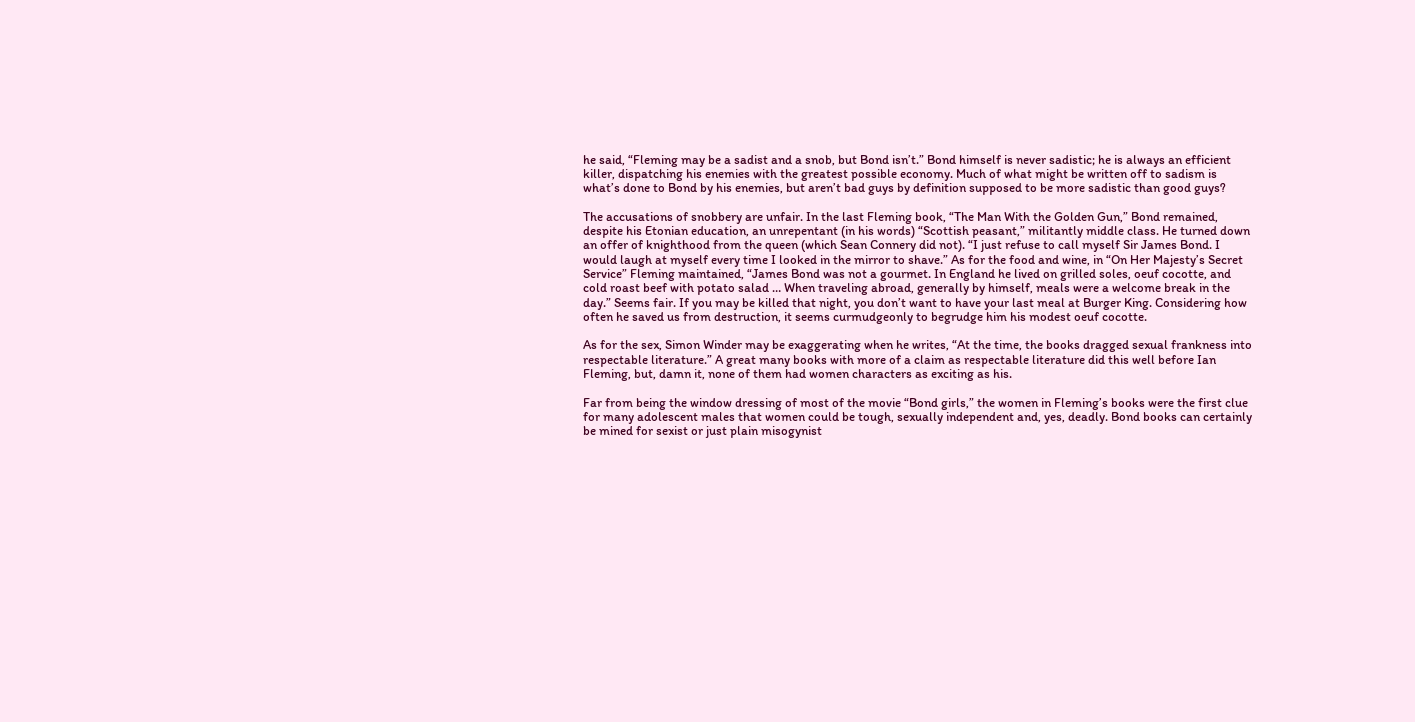he said, “Fleming may be a sadist and a snob, but Bond isn’t.” Bond himself is never sadistic; he is always an efficient killer, dispatching his enemies with the greatest possible economy. Much of what might be written off to sadism is what’s done to Bond by his enemies, but aren’t bad guys by definition supposed to be more sadistic than good guys?

The accusations of snobbery are unfair. In the last Fleming book, “The Man With the Golden Gun,” Bond remained, despite his Etonian education, an unrepentant (in his words) “Scottish peasant,” militantly middle class. He turned down an offer of knighthood from the queen (which Sean Connery did not). “I just refuse to call myself Sir James Bond. I would laugh at myself every time I looked in the mirror to shave.” As for the food and wine, in “On Her Majesty’s Secret Service” Fleming maintained, “James Bond was not a gourmet. In England he lived on grilled soles, oeuf cocotte, and cold roast beef with potato salad … When traveling abroad, generally by himself, meals were a welcome break in the day.” Seems fair. If you may be killed that night, you don’t want to have your last meal at Burger King. Considering how often he saved us from destruction, it seems curmudgeonly to begrudge him his modest oeuf cocotte.

As for the sex, Simon Winder may be exaggerating when he writes, “At the time, the books dragged sexual frankness into respectable literature.” A great many books with more of a claim as respectable literature did this well before Ian Fleming, but, damn it, none of them had women characters as exciting as his.

Far from being the window dressing of most of the movie “Bond girls,” the women in Fleming’s books were the first clue for many adolescent males that women could be tough, sexually independent and, yes, deadly. Bond books can certainly be mined for sexist or just plain misogynist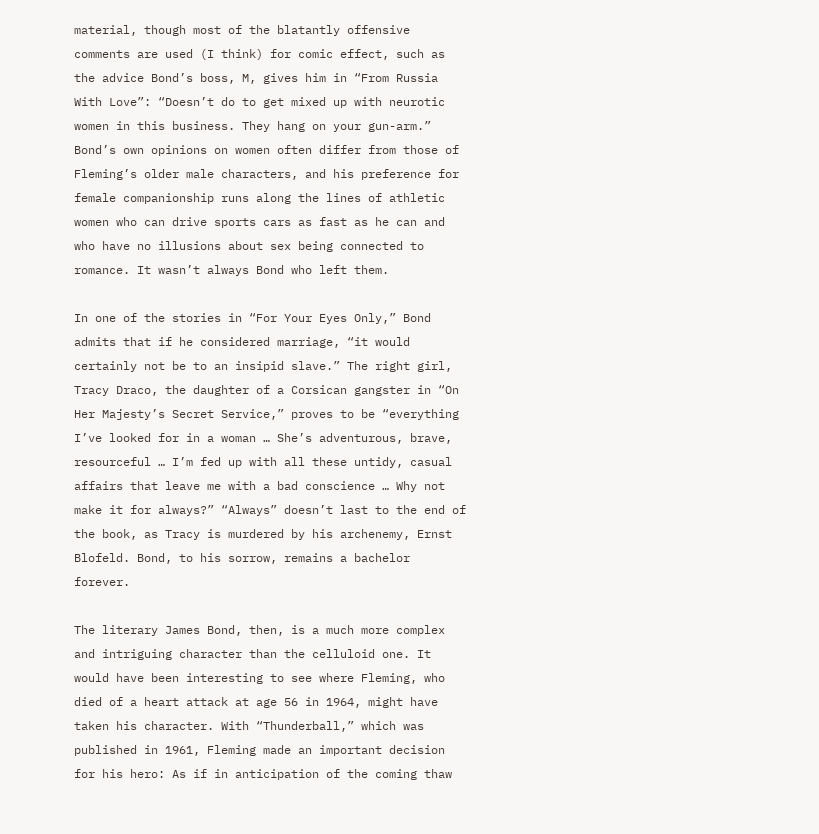material, though most of the blatantly offensive comments are used (I think) for comic effect, such as the advice Bond’s boss, M, gives him in “From Russia With Love”: “Doesn’t do to get mixed up with neurotic women in this business. They hang on your gun-arm.” Bond’s own opinions on women often differ from those of Fleming’s older male characters, and his preference for female companionship runs along the lines of athletic women who can drive sports cars as fast as he can and who have no illusions about sex being connected to romance. It wasn’t always Bond who left them.

In one of the stories in “For Your Eyes Only,” Bond admits that if he considered marriage, “it would certainly not be to an insipid slave.” The right girl, Tracy Draco, the daughter of a Corsican gangster in “On Her Majesty’s Secret Service,” proves to be “everything I’ve looked for in a woman … She’s adventurous, brave, resourceful … I’m fed up with all these untidy, casual affairs that leave me with a bad conscience … Why not make it for always?” “Always” doesn’t last to the end of the book, as Tracy is murdered by his archenemy, Ernst Blofeld. Bond, to his sorrow, remains a bachelor forever.

The literary James Bond, then, is a much more complex and intriguing character than the celluloid one. It would have been interesting to see where Fleming, who died of a heart attack at age 56 in 1964, might have taken his character. With “Thunderball,” which was published in 1961, Fleming made an important decision for his hero: As if in anticipation of the coming thaw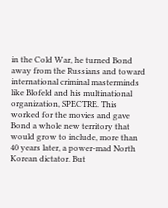in the Cold War, he turned Bond away from the Russians and toward international criminal masterminds like Blofeld and his multinational organization, SPECTRE. This worked for the movies and gave Bond a whole new territory that would grow to include, more than 40 years later, a power-mad North Korean dictator. But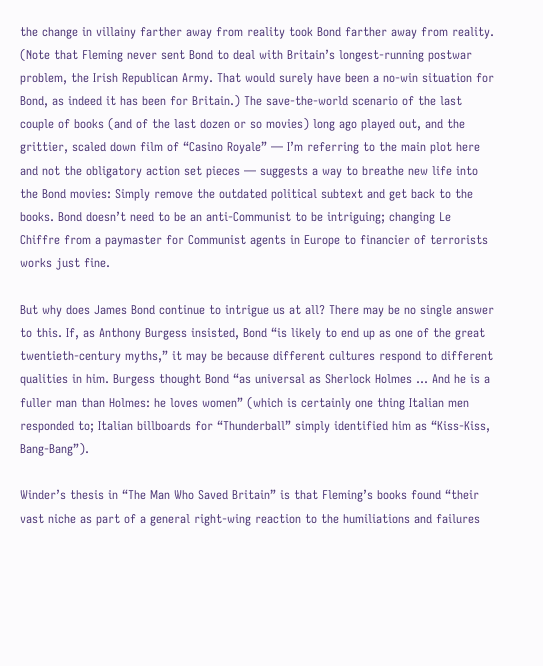the change in villainy farther away from reality took Bond farther away from reality. (Note that Fleming never sent Bond to deal with Britain’s longest-running postwar problem, the Irish Republican Army. That would surely have been a no-win situation for Bond, as indeed it has been for Britain.) The save-the-world scenario of the last couple of books (and of the last dozen or so movies) long ago played out, and the grittier, scaled down film of “Casino Royale” — I’m referring to the main plot here and not the obligatory action set pieces — suggests a way to breathe new life into the Bond movies: Simply remove the outdated political subtext and get back to the books. Bond doesn’t need to be an anti-Communist to be intriguing; changing Le Chiffre from a paymaster for Communist agents in Europe to financier of terrorists works just fine.

But why does James Bond continue to intrigue us at all? There may be no single answer to this. If, as Anthony Burgess insisted, Bond “is likely to end up as one of the great twentieth-century myths,” it may be because different cultures respond to different qualities in him. Burgess thought Bond “as universal as Sherlock Holmes … And he is a fuller man than Holmes: he loves women” (which is certainly one thing Italian men responded to; Italian billboards for “Thunderball” simply identified him as “Kiss-Kiss, Bang-Bang”).

Winder’s thesis in “The Man Who Saved Britain” is that Fleming’s books found “their vast niche as part of a general right-wing reaction to the humiliations and failures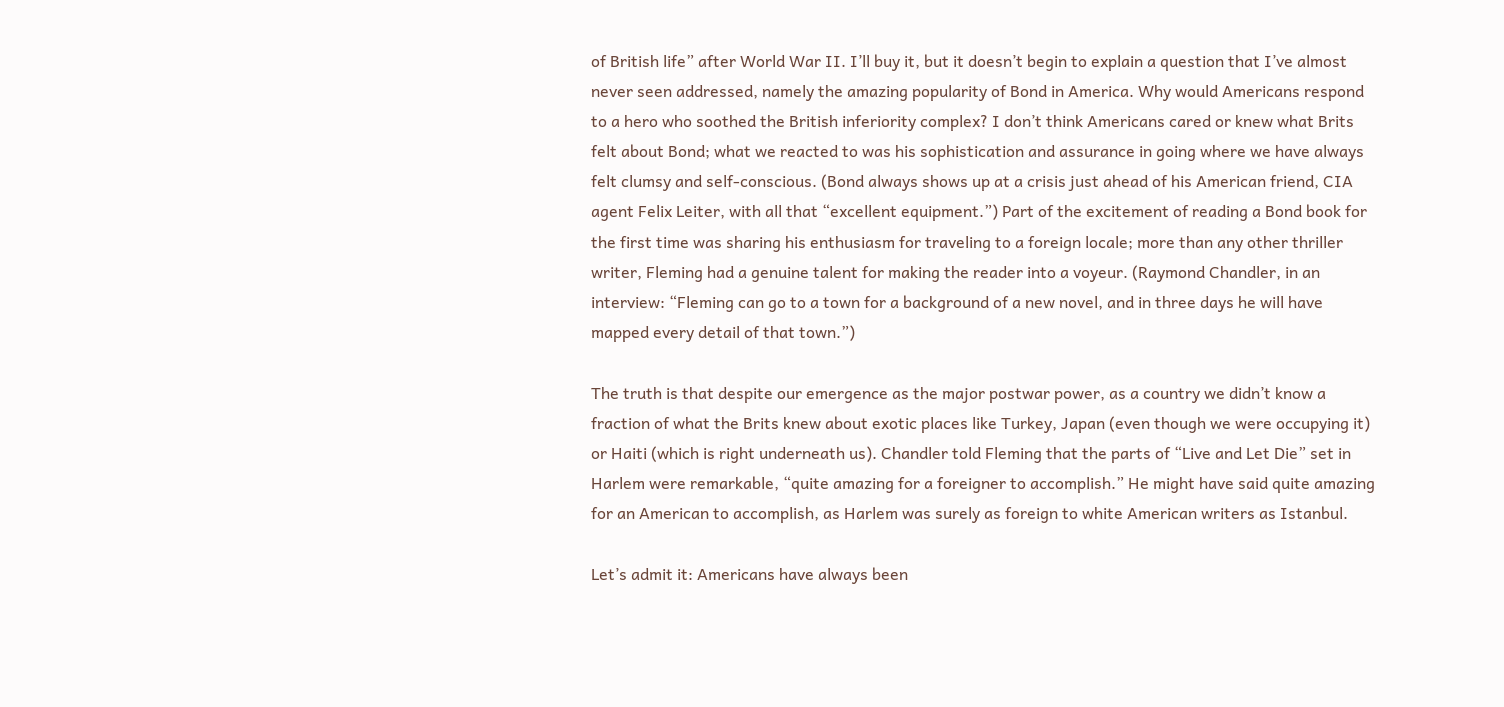of British life” after World War II. I’ll buy it, but it doesn’t begin to explain a question that I’ve almost never seen addressed, namely the amazing popularity of Bond in America. Why would Americans respond to a hero who soothed the British inferiority complex? I don’t think Americans cared or knew what Brits felt about Bond; what we reacted to was his sophistication and assurance in going where we have always felt clumsy and self-conscious. (Bond always shows up at a crisis just ahead of his American friend, CIA agent Felix Leiter, with all that “excellent equipment.”) Part of the excitement of reading a Bond book for the first time was sharing his enthusiasm for traveling to a foreign locale; more than any other thriller writer, Fleming had a genuine talent for making the reader into a voyeur. (Raymond Chandler, in an interview: “Fleming can go to a town for a background of a new novel, and in three days he will have mapped every detail of that town.”)

The truth is that despite our emergence as the major postwar power, as a country we didn’t know a fraction of what the Brits knew about exotic places like Turkey, Japan (even though we were occupying it) or Haiti (which is right underneath us). Chandler told Fleming that the parts of “Live and Let Die” set in Harlem were remarkable, “quite amazing for a foreigner to accomplish.” He might have said quite amazing for an American to accomplish, as Harlem was surely as foreign to white American writers as Istanbul.

Let’s admit it: Americans have always been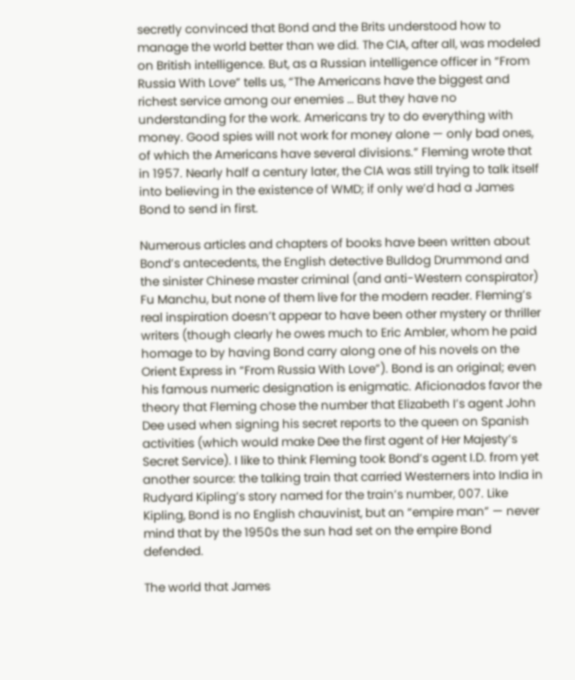secretly convinced that Bond and the Brits understood how to manage the world better than we did. The CIA, after all, was modeled on British intelligence. But, as a Russian intelligence officer in “From Russia With Love” tells us, “The Americans have the biggest and richest service among our enemies … But they have no understanding for the work. Americans try to do everything with money. Good spies will not work for money alone — only bad ones, of which the Americans have several divisions.” Fleming wrote that in 1957. Nearly half a century later, the CIA was still trying to talk itself into believing in the existence of WMD; if only we’d had a James Bond to send in first.

Numerous articles and chapters of books have been written about Bond’s antecedents, the English detective Bulldog Drummond and the sinister Chinese master criminal (and anti-Western conspirator) Fu Manchu, but none of them live for the modern reader. Fleming’s real inspiration doesn’t appear to have been other mystery or thriller writers (though clearly he owes much to Eric Ambler, whom he paid homage to by having Bond carry along one of his novels on the Orient Express in “From Russia With Love”). Bond is an original; even his famous numeric designation is enigmatic. Aficionados favor the theory that Fleming chose the number that Elizabeth I’s agent John Dee used when signing his secret reports to the queen on Spanish activities (which would make Dee the first agent of Her Majesty’s Secret Service). I like to think Fleming took Bond’s agent I.D. from yet another source: the talking train that carried Westerners into India in Rudyard Kipling’s story named for the train’s number, 007. Like Kipling, Bond is no English chauvinist, but an “empire man” — never mind that by the 1950s the sun had set on the empire Bond defended.

The world that James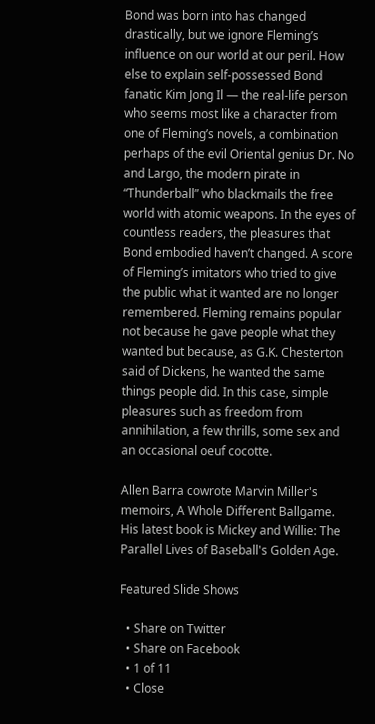Bond was born into has changed drastically, but we ignore Fleming’s influence on our world at our peril. How else to explain self-possessed Bond fanatic Kim Jong Il — the real-life person who seems most like a character from one of Fleming’s novels, a combination perhaps of the evil Oriental genius Dr. No and Largo, the modern pirate in “Thunderball” who blackmails the free world with atomic weapons. In the eyes of countless readers, the pleasures that Bond embodied haven’t changed. A score of Fleming’s imitators who tried to give the public what it wanted are no longer remembered. Fleming remains popular not because he gave people what they wanted but because, as G.K. Chesterton said of Dickens, he wanted the same things people did. In this case, simple pleasures such as freedom from annihilation, a few thrills, some sex and an occasional oeuf cocotte.

Allen Barra cowrote Marvin Miller's memoirs, A Whole Different Ballgame. His latest book is Mickey and Willie: The Parallel Lives of Baseball's Golden Age.

Featured Slide Shows

  • Share on Twitter
  • Share on Facebook
  • 1 of 11
  • Close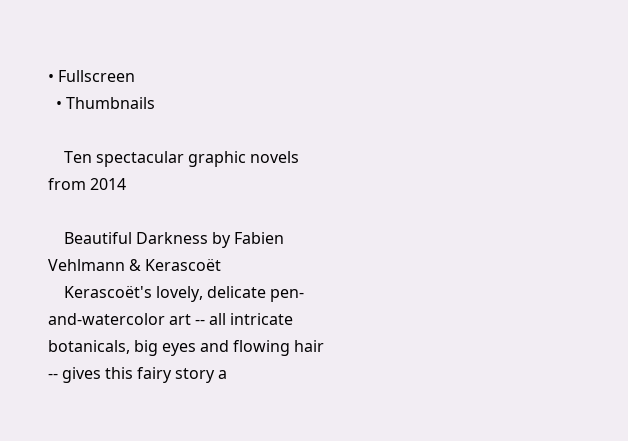• Fullscreen
  • Thumbnails

    Ten spectacular graphic novels from 2014

    Beautiful Darkness by Fabien Vehlmann & Kerascoët
    Kerascoët's lovely, delicate pen-and-watercolor art -- all intricate botanicals, big eyes and flowing hair -- gives this fairy story a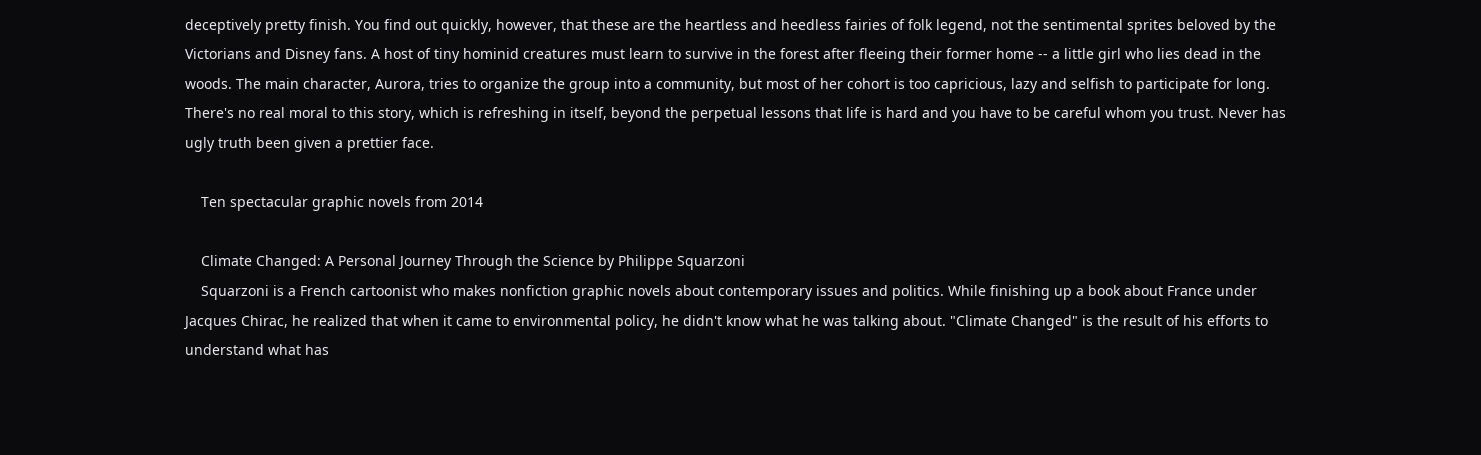deceptively pretty finish. You find out quickly, however, that these are the heartless and heedless fairies of folk legend, not the sentimental sprites beloved by the Victorians and Disney fans. A host of tiny hominid creatures must learn to survive in the forest after fleeing their former home -- a little girl who lies dead in the woods. The main character, Aurora, tries to organize the group into a community, but most of her cohort is too capricious, lazy and selfish to participate for long. There's no real moral to this story, which is refreshing in itself, beyond the perpetual lessons that life is hard and you have to be careful whom you trust. Never has ugly truth been given a prettier face.

    Ten spectacular graphic novels from 2014

    Climate Changed: A Personal Journey Through the Science by Philippe Squarzoni
    Squarzoni is a French cartoonist who makes nonfiction graphic novels about contemporary issues and politics. While finishing up a book about France under Jacques Chirac, he realized that when it came to environmental policy, he didn't know what he was talking about. "Climate Changed" is the result of his efforts to understand what has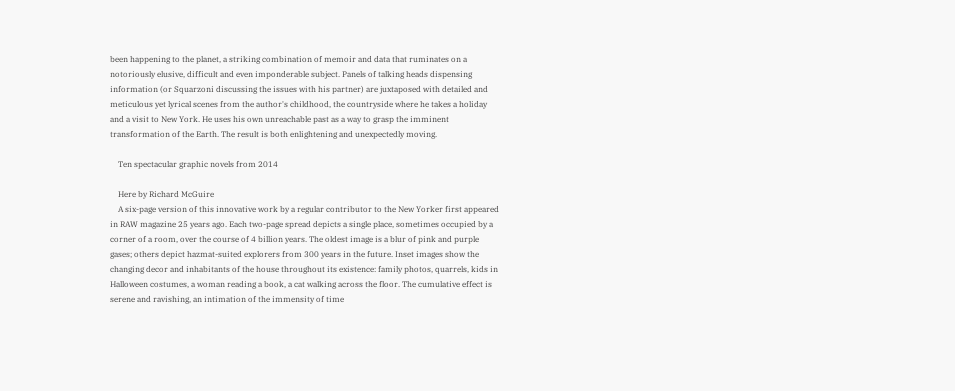been happening to the planet, a striking combination of memoir and data that ruminates on a notoriously elusive, difficult and even imponderable subject. Panels of talking heads dispensing information (or Squarzoni discussing the issues with his partner) are juxtaposed with detailed and meticulous yet lyrical scenes from the author's childhood, the countryside where he takes a holiday and a visit to New York. He uses his own unreachable past as a way to grasp the imminent transformation of the Earth. The result is both enlightening and unexpectedly moving.

    Ten spectacular graphic novels from 2014

    Here by Richard McGuire
    A six-page version of this innovative work by a regular contributor to the New Yorker first appeared in RAW magazine 25 years ago. Each two-page spread depicts a single place, sometimes occupied by a corner of a room, over the course of 4 billion years. The oldest image is a blur of pink and purple gases; others depict hazmat-suited explorers from 300 years in the future. Inset images show the changing decor and inhabitants of the house throughout its existence: family photos, quarrels, kids in Halloween costumes, a woman reading a book, a cat walking across the floor. The cumulative effect is serene and ravishing, an intimation of the immensity of time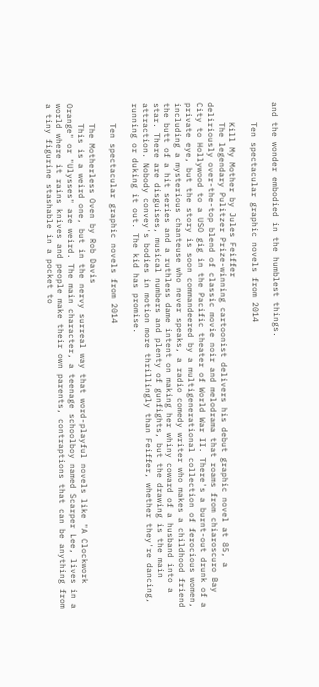and the wonder embodied in the humblest things.

    Ten spectacular graphic novels from 2014

    Kill My Mother by Jules Feiffer
    The legendary Pulitzer Prize-winning cartoonist delivers his debut graphic novel at 85, a deliriously over-the-top blend of classic movie noir and melodrama that roams from chiaroscuro Bay City to Hollywood to a USO gig in the Pacific theater of World War II. There's a burnt-out drunk of a private eye, but the story is soon commandeered by a multigenerational collection of ferocious women, including a mysterious chanteuse who never speaks, a radio comedy writer who makes a childhood friend the butt of a hit series and a ruthless dame intent on making her whiny coward of a husband into a star. There are disguises, musical numbers and plenty of gunfights, but the drawing is the main attraction. Nobody convey's bodies in motion more thrillingly than Feiffer, whether they're dancing, running or duking it out. The kid has promise.

    Ten spectacular graphic novels from 2014

    The Motherless Oven by Rob Davis
    This is a weird one, but in the nervy surreal way that word-playful novels like "A Clockwork Orange" or "Ulysses" are weird. The main character, a teenage schoolboy named Scarper Lee, lives in a world where it rains knives and people make their own parents, contraptions that can be anything from a tiny figurine stashable in a pocket to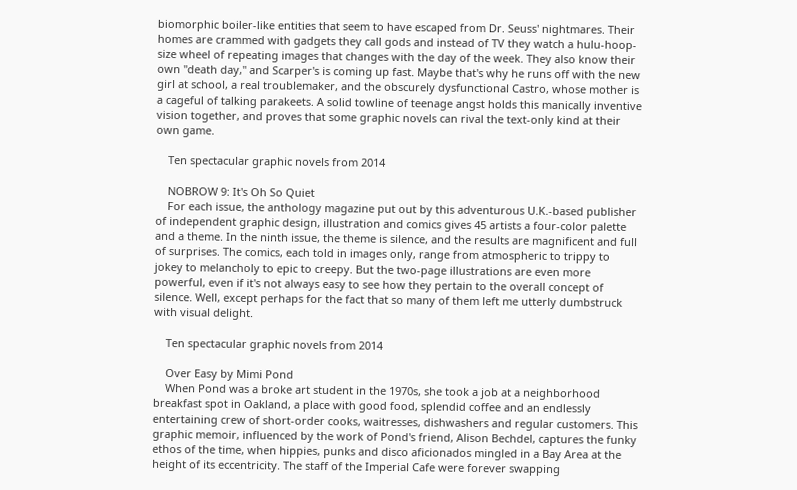biomorphic boiler-like entities that seem to have escaped from Dr. Seuss' nightmares. Their homes are crammed with gadgets they call gods and instead of TV they watch a hulu-hoop-size wheel of repeating images that changes with the day of the week. They also know their own "death day," and Scarper's is coming up fast. Maybe that's why he runs off with the new girl at school, a real troublemaker, and the obscurely dysfunctional Castro, whose mother is a cageful of talking parakeets. A solid towline of teenage angst holds this manically inventive vision together, and proves that some graphic novels can rival the text-only kind at their own game.

    Ten spectacular graphic novels from 2014

    NOBROW 9: It's Oh So Quiet
    For each issue, the anthology magazine put out by this adventurous U.K.-based publisher of independent graphic design, illustration and comics gives 45 artists a four-color palette and a theme. In the ninth issue, the theme is silence, and the results are magnificent and full of surprises. The comics, each told in images only, range from atmospheric to trippy to jokey to melancholy to epic to creepy. But the two-page illustrations are even more powerful, even if it's not always easy to see how they pertain to the overall concept of silence. Well, except perhaps for the fact that so many of them left me utterly dumbstruck with visual delight.

    Ten spectacular graphic novels from 2014

    Over Easy by Mimi Pond
    When Pond was a broke art student in the 1970s, she took a job at a neighborhood breakfast spot in Oakland, a place with good food, splendid coffee and an endlessly entertaining crew of short-order cooks, waitresses, dishwashers and regular customers. This graphic memoir, influenced by the work of Pond's friend, Alison Bechdel, captures the funky ethos of the time, when hippies, punks and disco aficionados mingled in a Bay Area at the height of its eccentricity. The staff of the Imperial Cafe were forever swapping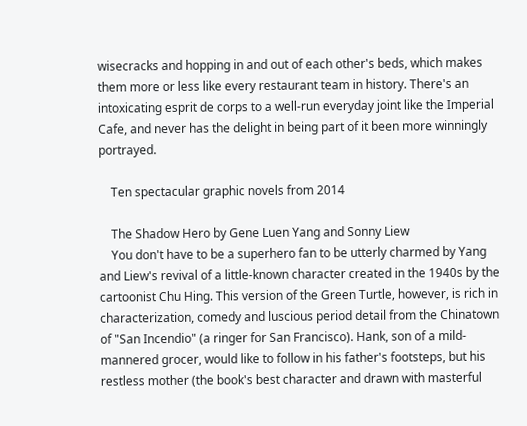wisecracks and hopping in and out of each other's beds, which makes them more or less like every restaurant team in history. There's an intoxicating esprit de corps to a well-run everyday joint like the Imperial Cafe, and never has the delight in being part of it been more winningly portrayed.

    Ten spectacular graphic novels from 2014

    The Shadow Hero by Gene Luen Yang and Sonny Liew
    You don't have to be a superhero fan to be utterly charmed by Yang and Liew's revival of a little-known character created in the 1940s by the cartoonist Chu Hing. This version of the Green Turtle, however, is rich in characterization, comedy and luscious period detail from the Chinatown of "San Incendio" (a ringer for San Francisco). Hank, son of a mild-mannered grocer, would like to follow in his father's footsteps, but his restless mother (the book's best character and drawn with masterful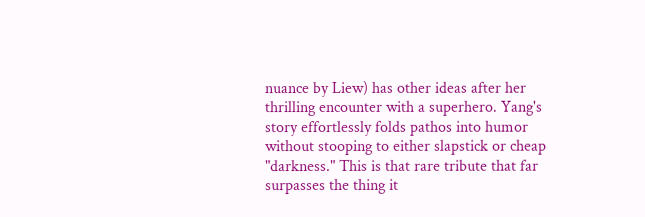nuance by Liew) has other ideas after her thrilling encounter with a superhero. Yang's story effortlessly folds pathos into humor without stooping to either slapstick or cheap "darkness." This is that rare tribute that far surpasses the thing it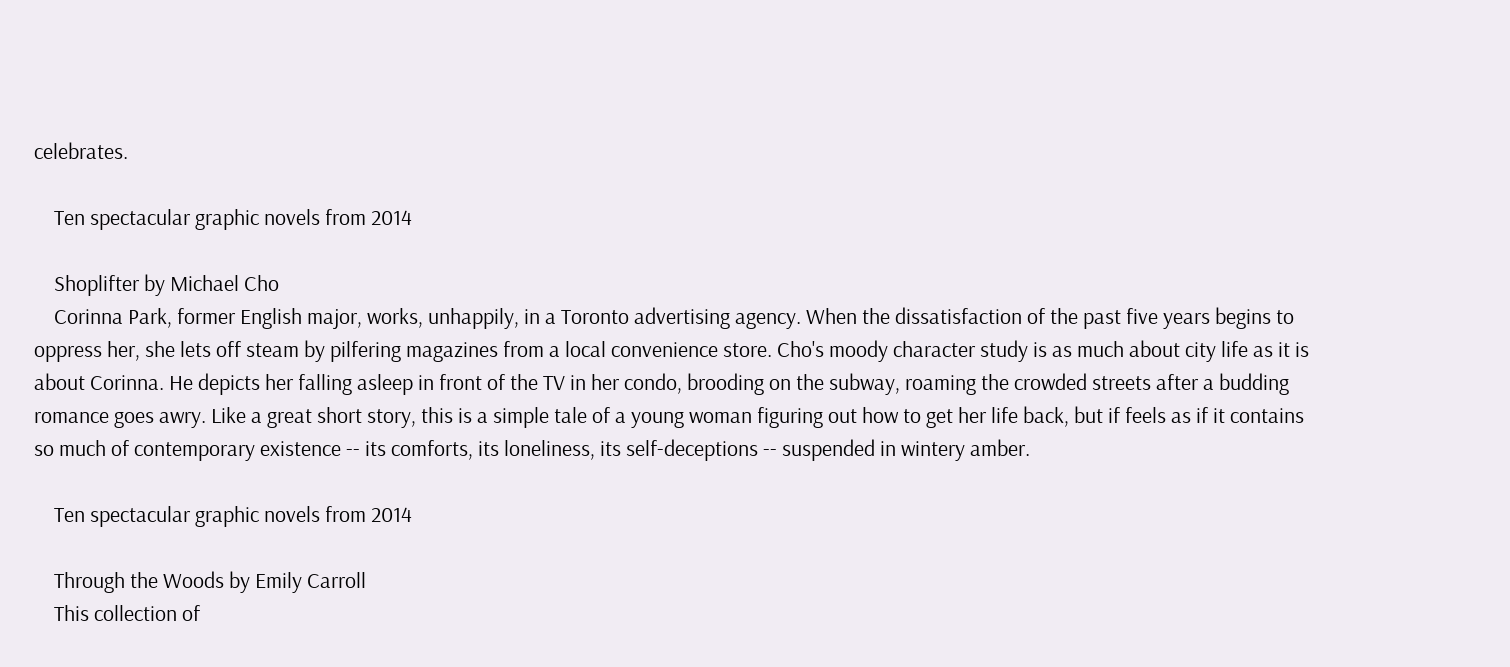celebrates.

    Ten spectacular graphic novels from 2014

    Shoplifter by Michael Cho
    Corinna Park, former English major, works, unhappily, in a Toronto advertising agency. When the dissatisfaction of the past five years begins to oppress her, she lets off steam by pilfering magazines from a local convenience store. Cho's moody character study is as much about city life as it is about Corinna. He depicts her falling asleep in front of the TV in her condo, brooding on the subway, roaming the crowded streets after a budding romance goes awry. Like a great short story, this is a simple tale of a young woman figuring out how to get her life back, but if feels as if it contains so much of contemporary existence -- its comforts, its loneliness, its self-deceptions -- suspended in wintery amber.

    Ten spectacular graphic novels from 2014

    Through the Woods by Emily Carroll
    This collection of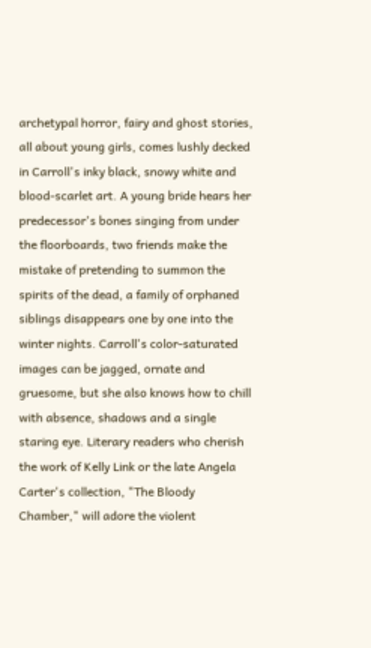archetypal horror, fairy and ghost stories, all about young girls, comes lushly decked in Carroll's inky black, snowy white and blood-scarlet art. A young bride hears her predecessor's bones singing from under the floorboards, two friends make the mistake of pretending to summon the spirits of the dead, a family of orphaned siblings disappears one by one into the winter nights. Carroll's color-saturated images can be jagged, ornate and gruesome, but she also knows how to chill with absence, shadows and a single staring eye. Literary readers who cherish the work of Kelly Link or the late Angela Carter's collection, "The Bloody Chamber," will adore the violent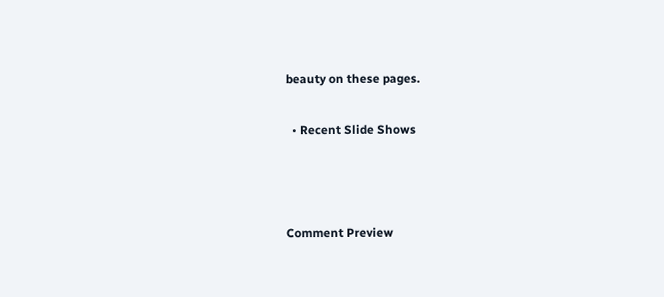beauty on these pages.

  • Recent Slide Shows



Comment Preview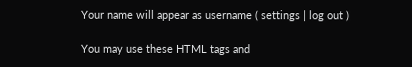Your name will appear as username ( settings | log out )

You may use these HTML tags and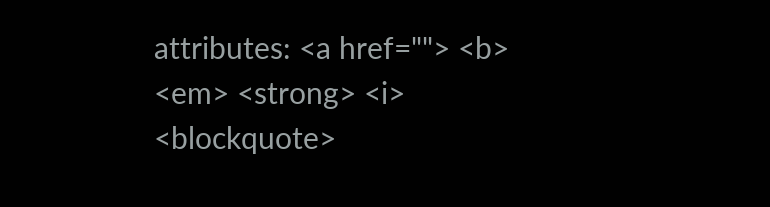attributes: <a href=""> <b> <em> <strong> <i> <blockquote>